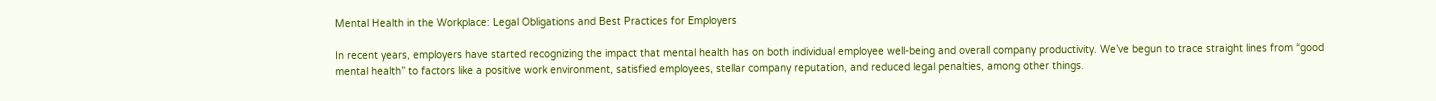Mental Health in the Workplace: Legal Obligations and Best Practices for Employers

In recent years, employers have started recognizing the impact that mental health has on both individual employee well-being and overall company productivity. We’ve begun to trace straight lines from “good mental health” to factors like a positive work environment, satisfied employees, stellar company reputation, and reduced legal penalties, among other things.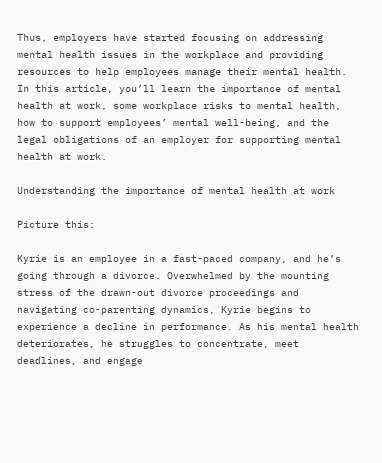Thus, employers have started focusing on addressing mental health issues in the workplace and providing resources to help employees manage their mental health. In this article, you’ll learn the importance of mental health at work, some workplace risks to mental health, how to support employees’ mental well-being, and the legal obligations of an employer for supporting mental health at work.

Understanding the importance of mental health at work

Picture this:

Kyrie is an employee in a fast-paced company, and he’s going through a divorce. Overwhelmed by the mounting stress of the drawn-out divorce proceedings and navigating co-parenting dynamics, Kyrie begins to experience a decline in performance. As his mental health deteriorates, he struggles to concentrate, meet deadlines, and engage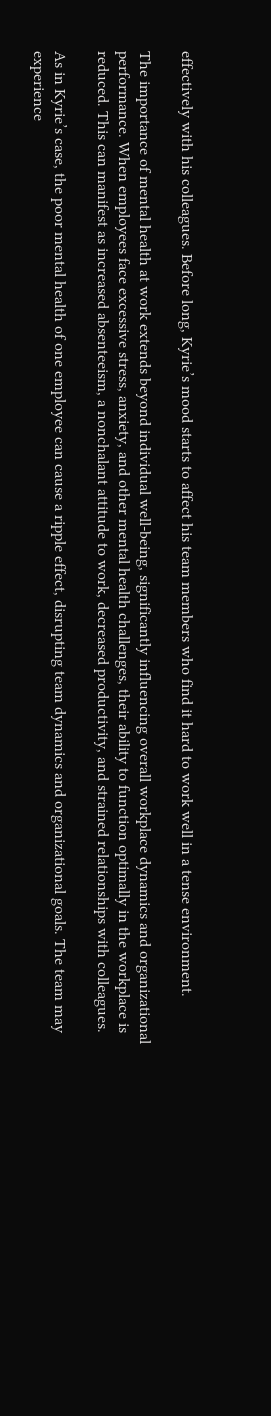effectively with his colleagues. Before long, Kyrie’s mood starts to affect his team members who find it hard to work well in a tense environment.

The importance of mental health at work extends beyond individual well-being, significantly influencing overall workplace dynamics and organizational performance. When employees face excessive stress, anxiety, and other mental health challenges, their ability to function optimally in the workplace is reduced. This can manifest as increased absenteeism, a nonchalant attitude to work, decreased productivity, and strained relationships with colleagues.

As in Kyrie’s case, the poor mental health of one employee can cause a ripple effect, disrupting team dynamics and organizational goals. The team may experience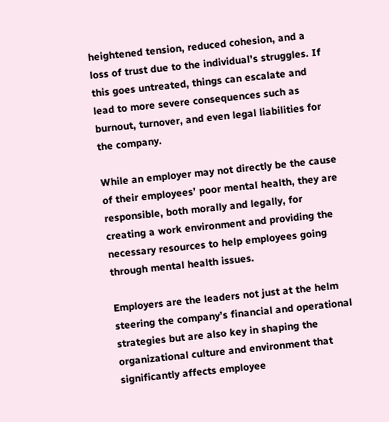heightened tension, reduced cohesion, and a loss of trust due to the individual’s struggles. If this goes untreated, things can escalate and lead to more severe consequences such as burnout, turnover, and even legal liabilities for the company.

While an employer may not directly be the cause of their employees’ poor mental health, they are responsible, both morally and legally, for creating a work environment and providing the necessary resources to help employees going through mental health issues.

Employers are the leaders not just at the helm steering the company’s financial and operational strategies but are also key in shaping the organizational culture and environment that significantly affects employee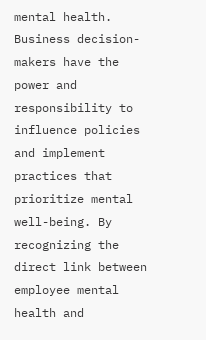mental health. Business decision-makers have the power and responsibility to influence policies and implement practices that prioritize mental well-being. By recognizing the direct link between employee mental health and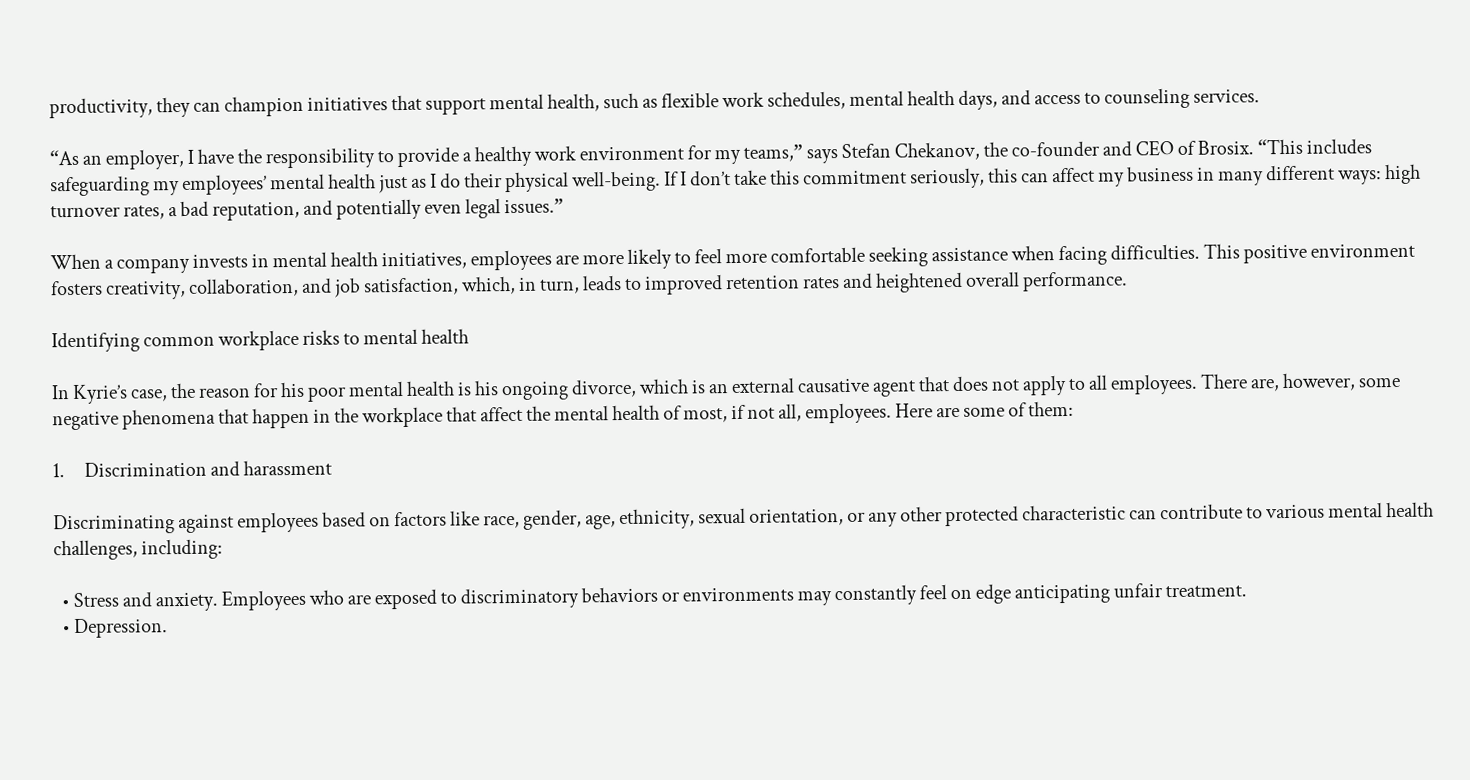productivity, they can champion initiatives that support mental health, such as flexible work schedules, mental health days, and access to counseling services.

“As an employer, I have the responsibility to provide a healthy work environment for my teams,” says Stefan Chekanov, the co-founder and CEO of Brosix. “This includes safeguarding my employees’ mental health just as I do their physical well-being. If I don’t take this commitment seriously, this can affect my business in many different ways: high turnover rates, a bad reputation, and potentially even legal issues.”

When a company invests in mental health initiatives, employees are more likely to feel more comfortable seeking assistance when facing difficulties. This positive environment fosters creativity, collaboration, and job satisfaction, which, in turn, leads to improved retention rates and heightened overall performance.

Identifying common workplace risks to mental health

In Kyrie’s case, the reason for his poor mental health is his ongoing divorce, which is an external causative agent that does not apply to all employees. There are, however, some negative phenomena that happen in the workplace that affect the mental health of most, if not all, employees. Here are some of them:

1.     Discrimination and harassment

Discriminating against employees based on factors like race, gender, age, ethnicity, sexual orientation, or any other protected characteristic can contribute to various mental health challenges, including:

  • Stress and anxiety. Employees who are exposed to discriminatory behaviors or environments may constantly feel on edge anticipating unfair treatment.
  • Depression.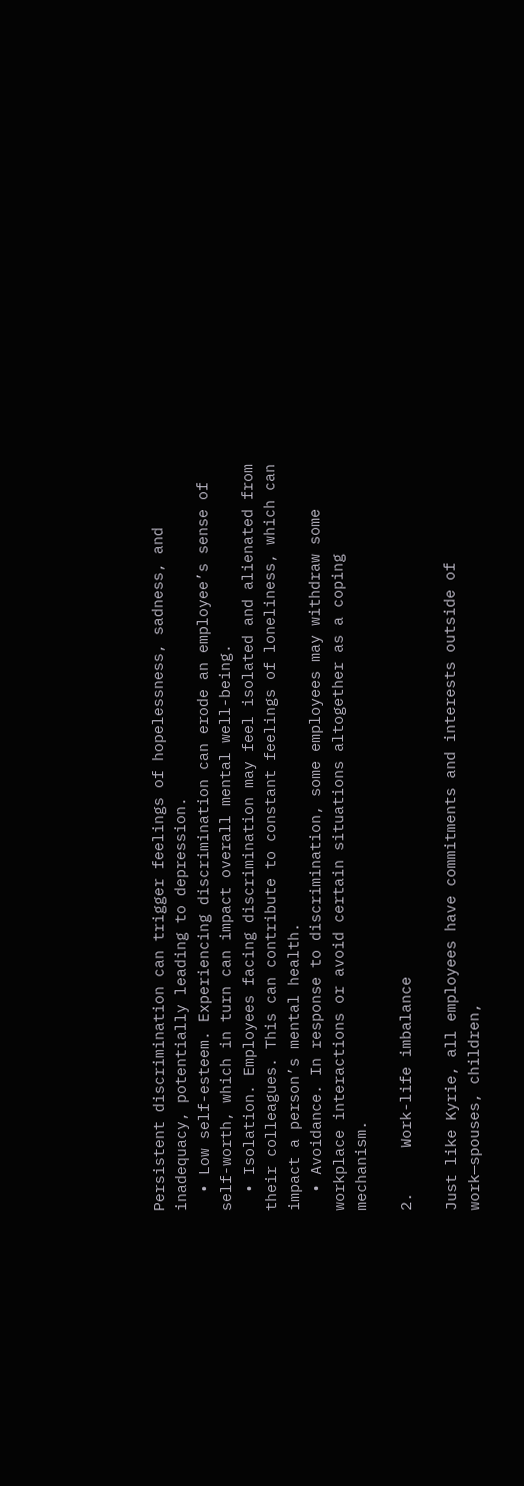Persistent discrimination can trigger feelings of hopelessness, sadness, and inadequacy, potentially leading to depression.
  • Low self-esteem. Experiencing discrimination can erode an employee’s sense of self-worth, which in turn can impact overall mental well-being.
  • Isolation. Employees facing discrimination may feel isolated and alienated from their colleagues. This can contribute to constant feelings of loneliness, which can impact a person’s mental health.
  • Avoidance. In response to discrimination, some employees may withdraw some workplace interactions or avoid certain situations altogether as a coping mechanism.

2.     Work-life imbalance

Just like Kyrie, all employees have commitments and interests outside of work—spouses, children,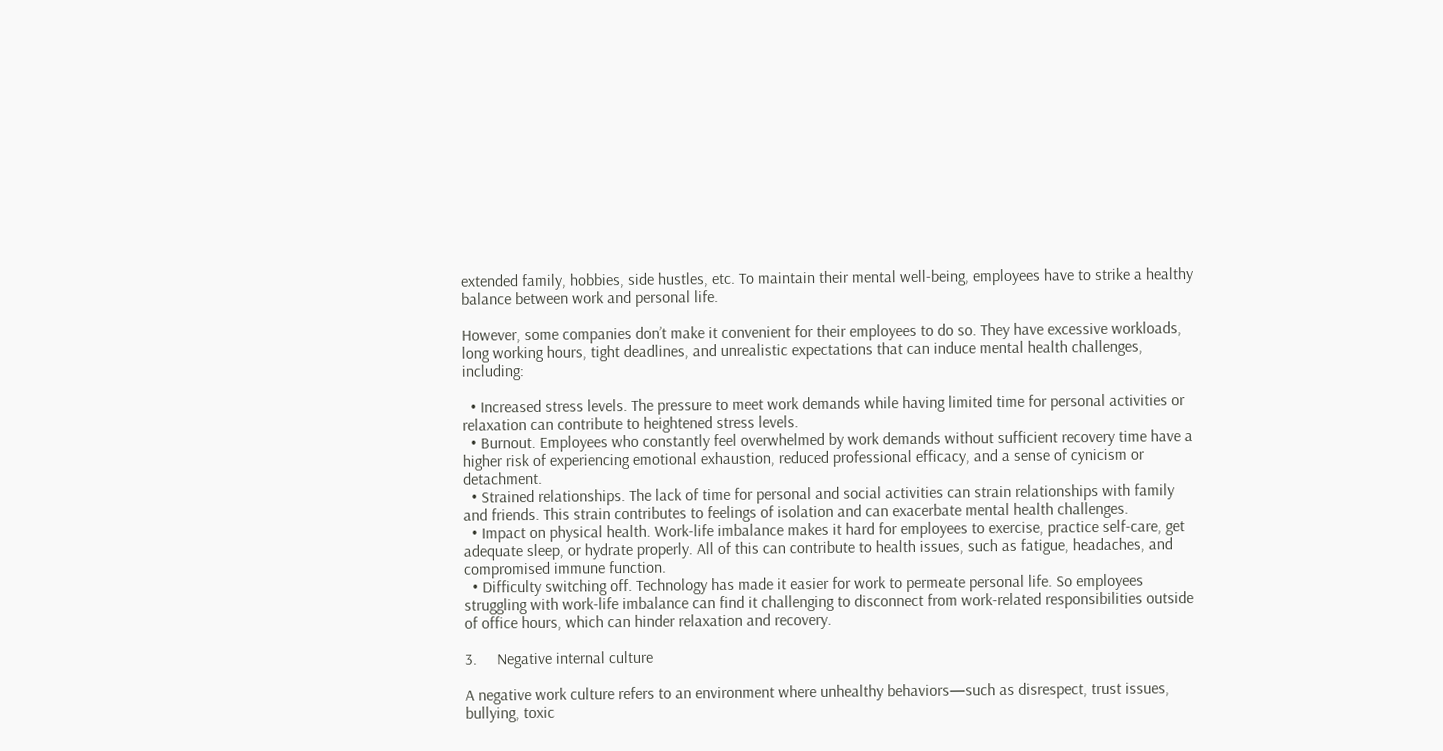extended family, hobbies, side hustles, etc. To maintain their mental well-being, employees have to strike a healthy balance between work and personal life.

However, some companies don’t make it convenient for their employees to do so. They have excessive workloads, long working hours, tight deadlines, and unrealistic expectations that can induce mental health challenges, including:

  • Increased stress levels. The pressure to meet work demands while having limited time for personal activities or relaxation can contribute to heightened stress levels.
  • Burnout. Employees who constantly feel overwhelmed by work demands without sufficient recovery time have a higher risk of experiencing emotional exhaustion, reduced professional efficacy, and a sense of cynicism or detachment.
  • Strained relationships. The lack of time for personal and social activities can strain relationships with family and friends. This strain contributes to feelings of isolation and can exacerbate mental health challenges.
  • Impact on physical health. Work-life imbalance makes it hard for employees to exercise, practice self-care, get adequate sleep, or hydrate properly. All of this can contribute to health issues, such as fatigue, headaches, and compromised immune function.
  • Difficulty switching off. Technology has made it easier for work to permeate personal life. So employees struggling with work-life imbalance can find it challenging to disconnect from work-related responsibilities outside of office hours, which can hinder relaxation and recovery.

3.     Negative internal culture

A negative work culture refers to an environment where unhealthy behaviors—such as disrespect, trust issues, bullying, toxic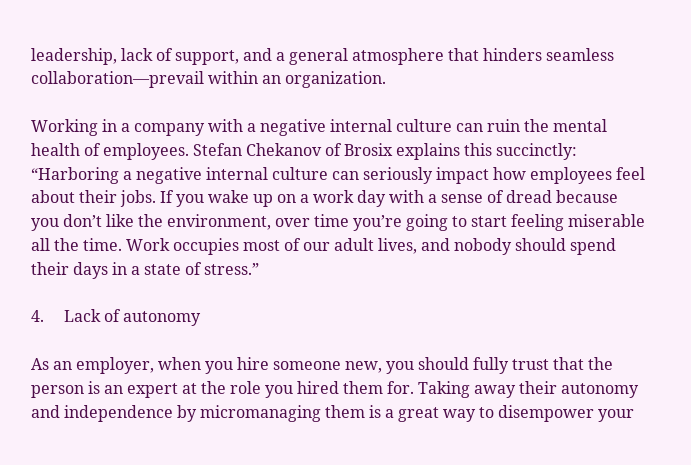leadership, lack of support, and a general atmosphere that hinders seamless collaboration—prevail within an organization.

Working in a company with a negative internal culture can ruin the mental health of employees. Stefan Chekanov of Brosix explains this succinctly: “Harboring a negative internal culture can seriously impact how employees feel about their jobs. If you wake up on a work day with a sense of dread because you don’t like the environment, over time you’re going to start feeling miserable all the time. Work occupies most of our adult lives, and nobody should spend their days in a state of stress.”

4.     Lack of autonomy

As an employer, when you hire someone new, you should fully trust that the person is an expert at the role you hired them for. Taking away their autonomy and independence by micromanaging them is a great way to disempower your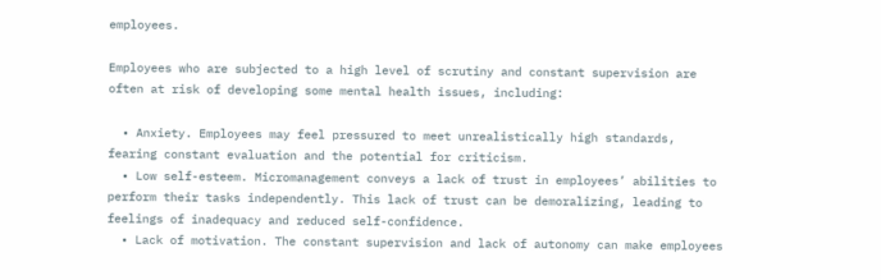employees.

Employees who are subjected to a high level of scrutiny and constant supervision are often at risk of developing some mental health issues, including:

  • Anxiety. Employees may feel pressured to meet unrealistically high standards, fearing constant evaluation and the potential for criticism.
  • Low self-esteem. Micromanagement conveys a lack of trust in employees’ abilities to perform their tasks independently. This lack of trust can be demoralizing, leading to feelings of inadequacy and reduced self-confidence.
  • Lack of motivation. The constant supervision and lack of autonomy can make employees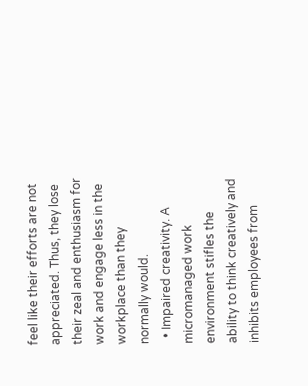feel like their efforts are not appreciated. Thus, they lose their zeal and enthusiasm for work and engage less in the workplace than they normally would.
  • Impaired creativity. A micromanaged work environment stifles the ability to think creatively and inhibits employees from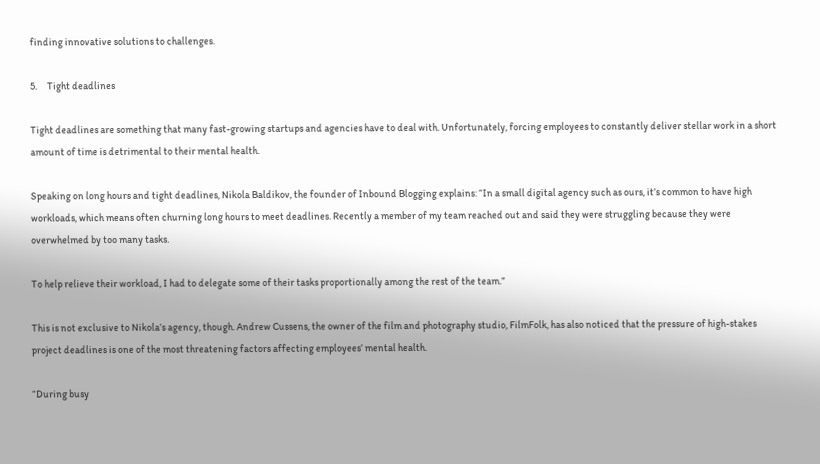finding innovative solutions to challenges.

5.     Tight deadlines

Tight deadlines are something that many fast-growing startups and agencies have to deal with. Unfortunately, forcing employees to constantly deliver stellar work in a short amount of time is detrimental to their mental health.

Speaking on long hours and tight deadlines, Nikola Baldikov, the founder of Inbound Blogging explains: “In a small digital agency such as ours, it’s common to have high workloads, which means often churning long hours to meet deadlines. Recently a member of my team reached out and said they were struggling because they were overwhelmed by too many tasks.

To help relieve their workload, I had to delegate some of their tasks proportionally among the rest of the team.”

This is not exclusive to Nikola’s agency, though. Andrew Cussens, the owner of the film and photography studio, FilmFolk, has also noticed that the pressure of high-stakes project deadlines is one of the most threatening factors affecting employees’ mental health.

“During busy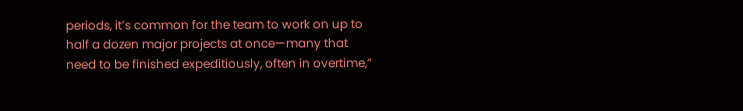periods, it’s common for the team to work on up to half a dozen major projects at once—many that need to be finished expeditiously, often in overtime,”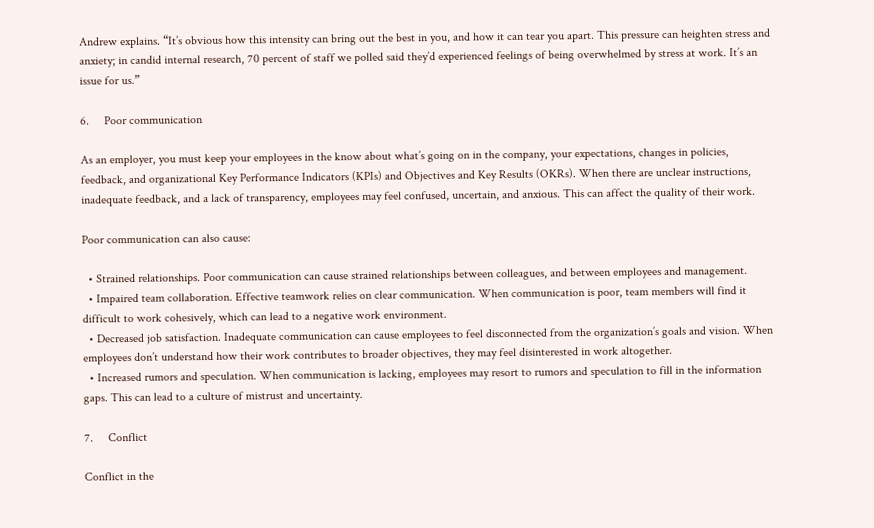Andrew explains. “It’s obvious how this intensity can bring out the best in you, and how it can tear you apart. This pressure can heighten stress and anxiety; in candid internal research, 70 percent of staff we polled said they’d experienced feelings of being overwhelmed by stress at work. It’s an issue for us.”

6.     Poor communication

As an employer, you must keep your employees in the know about what’s going on in the company, your expectations, changes in policies, feedback, and organizational Key Performance Indicators (KPIs) and Objectives and Key Results (OKRs). When there are unclear instructions, inadequate feedback, and a lack of transparency, employees may feel confused, uncertain, and anxious. This can affect the quality of their work.

Poor communication can also cause:

  • Strained relationships. Poor communication can cause strained relationships between colleagues, and between employees and management.
  • Impaired team collaboration. Effective teamwork relies on clear communication. When communication is poor, team members will find it difficult to work cohesively, which can lead to a negative work environment.
  • Decreased job satisfaction. Inadequate communication can cause employees to feel disconnected from the organization’s goals and vision. When employees don’t understand how their work contributes to broader objectives, they may feel disinterested in work altogether.
  • Increased rumors and speculation. When communication is lacking, employees may resort to rumors and speculation to fill in the information gaps. This can lead to a culture of mistrust and uncertainty.

7.     Conflict

Conflict in the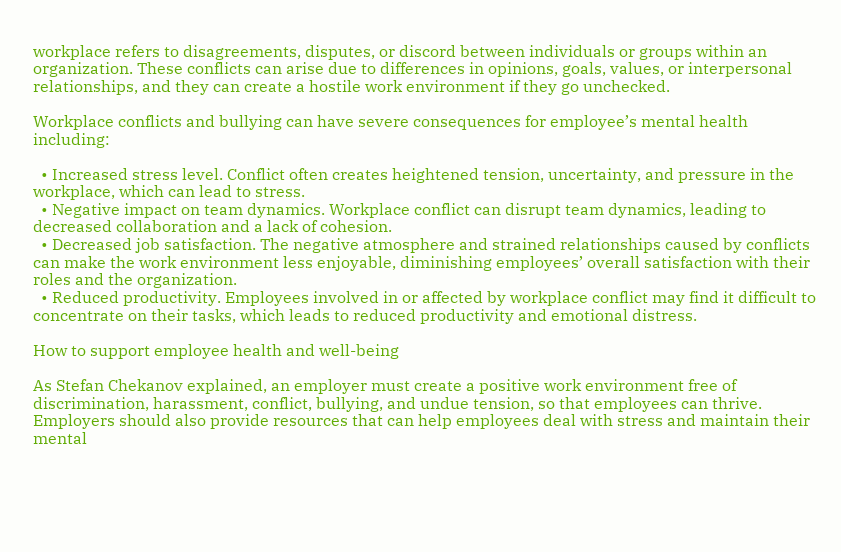workplace refers to disagreements, disputes, or discord between individuals or groups within an organization. These conflicts can arise due to differences in opinions, goals, values, or interpersonal relationships, and they can create a hostile work environment if they go unchecked.

Workplace conflicts and bullying can have severe consequences for employee’s mental health including:

  • Increased stress level. Conflict often creates heightened tension, uncertainty, and pressure in the workplace, which can lead to stress.
  • Negative impact on team dynamics. Workplace conflict can disrupt team dynamics, leading to decreased collaboration and a lack of cohesion.
  • Decreased job satisfaction. The negative atmosphere and strained relationships caused by conflicts can make the work environment less enjoyable, diminishing employees’ overall satisfaction with their roles and the organization.
  • Reduced productivity. Employees involved in or affected by workplace conflict may find it difficult to concentrate on their tasks, which leads to reduced productivity and emotional distress.

How to support employee health and well-being

As Stefan Chekanov explained, an employer must create a positive work environment free of discrimination, harassment, conflict, bullying, and undue tension, so that employees can thrive. Employers should also provide resources that can help employees deal with stress and maintain their mental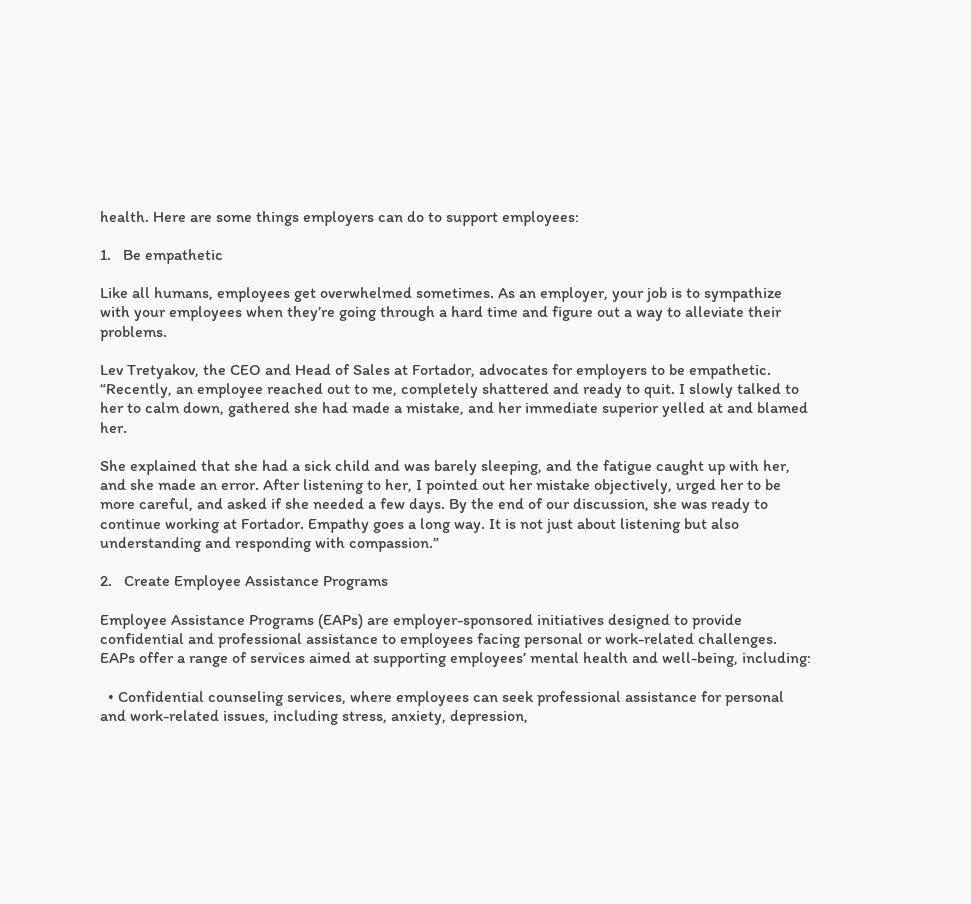health. Here are some things employers can do to support employees:

1.   Be empathetic

Like all humans, employees get overwhelmed sometimes. As an employer, your job is to sympathize with your employees when they’re going through a hard time and figure out a way to alleviate their problems.

Lev Tretyakov, the CEO and Head of Sales at Fortador, advocates for employers to be empathetic. “Recently, an employee reached out to me, completely shattered and ready to quit. I slowly talked to her to calm down, gathered she had made a mistake, and her immediate superior yelled at and blamed her.

She explained that she had a sick child and was barely sleeping, and the fatigue caught up with her, and she made an error. After listening to her, I pointed out her mistake objectively, urged her to be more careful, and asked if she needed a few days. By the end of our discussion, she was ready to continue working at Fortador. Empathy goes a long way. It is not just about listening but also understanding and responding with compassion.”

2.   Create Employee Assistance Programs

Employee Assistance Programs (EAPs) are employer-sponsored initiatives designed to provide confidential and professional assistance to employees facing personal or work-related challenges. EAPs offer a range of services aimed at supporting employees’ mental health and well-being, including:

  • Confidential counseling services, where employees can seek professional assistance for personal and work-related issues, including stress, anxiety, depression,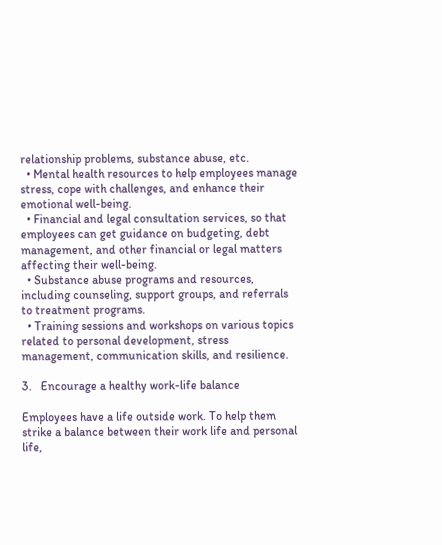relationship problems, substance abuse, etc.
  • Mental health resources to help employees manage stress, cope with challenges, and enhance their emotional well-being.
  • Financial and legal consultation services, so that employees can get guidance on budgeting, debt management, and other financial or legal matters affecting their well-being.
  • Substance abuse programs and resources, including counseling, support groups, and referrals to treatment programs.
  • Training sessions and workshops on various topics related to personal development, stress management, communication skills, and resilience.

3.   Encourage a healthy work-life balance

Employees have a life outside work. To help them strike a balance between their work life and personal life,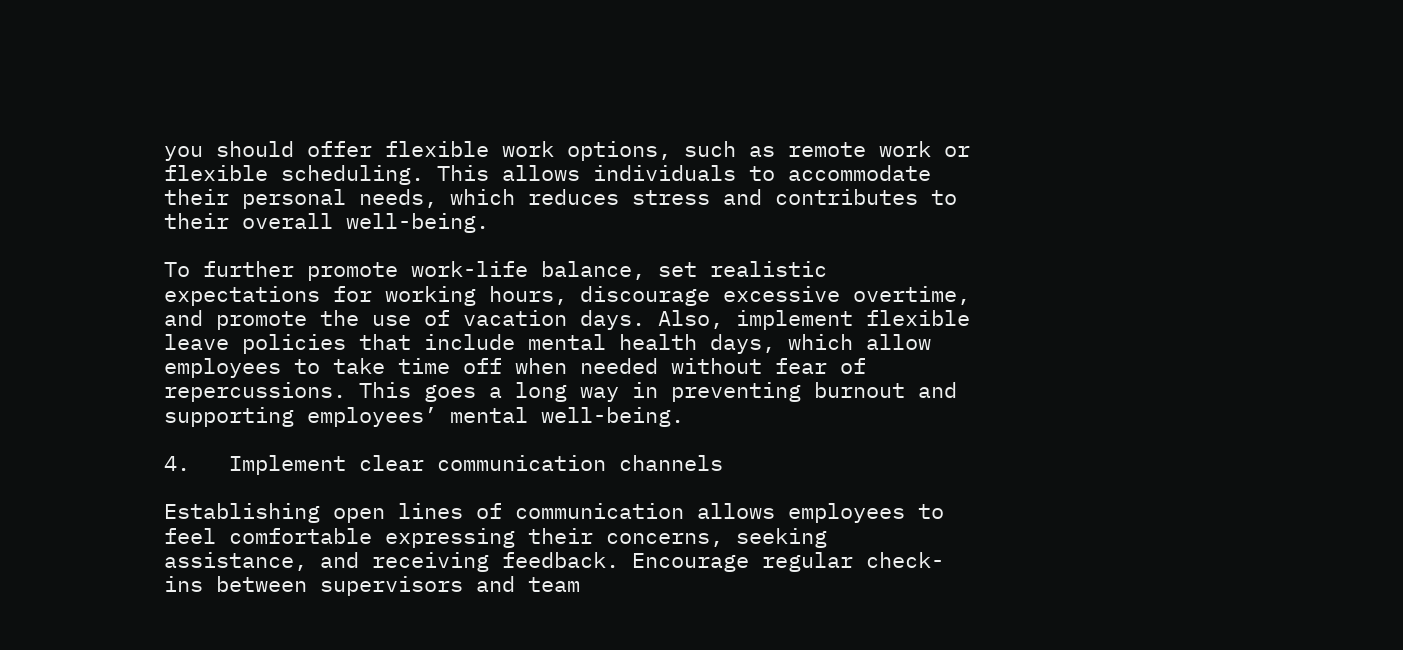you should offer flexible work options, such as remote work or flexible scheduling. This allows individuals to accommodate their personal needs, which reduces stress and contributes to their overall well-being.

To further promote work-life balance, set realistic expectations for working hours, discourage excessive overtime, and promote the use of vacation days. Also, implement flexible leave policies that include mental health days, which allow employees to take time off when needed without fear of repercussions. This goes a long way in preventing burnout and supporting employees’ mental well-being.

4.   Implement clear communication channels

Establishing open lines of communication allows employees to feel comfortable expressing their concerns, seeking assistance, and receiving feedback. Encourage regular check-ins between supervisors and team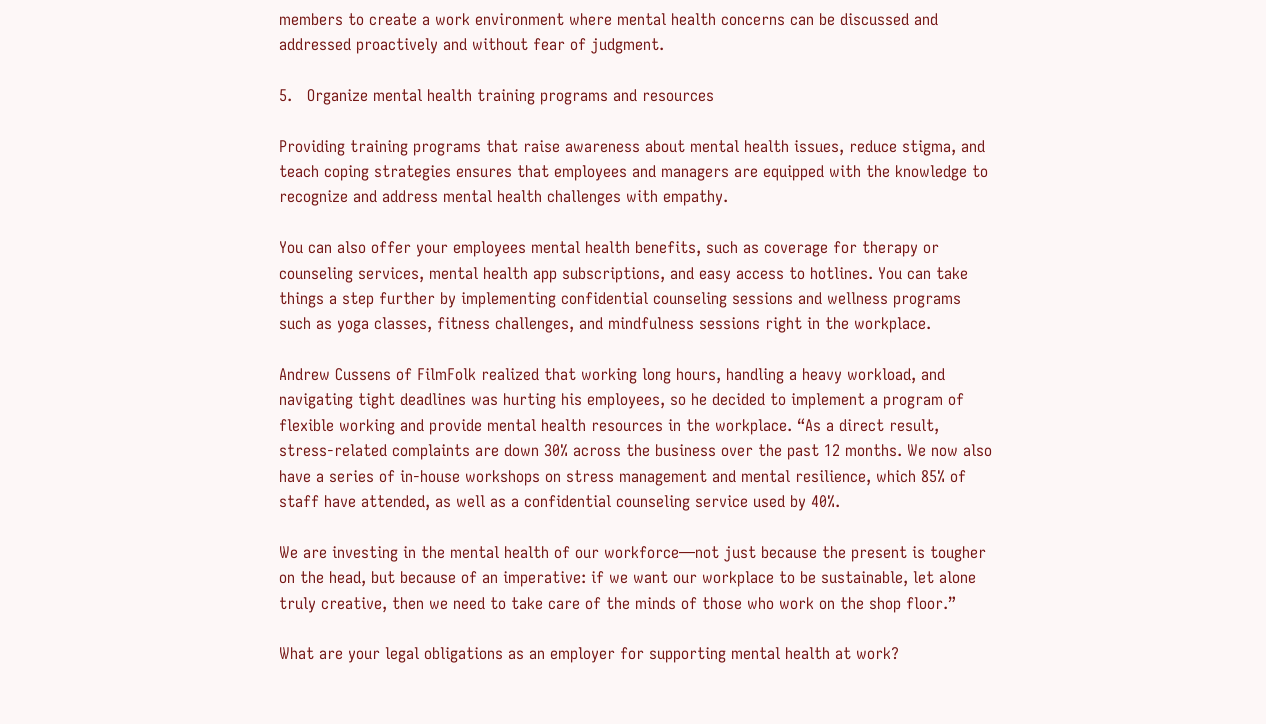members to create a work environment where mental health concerns can be discussed and addressed proactively and without fear of judgment.

5.   Organize mental health training programs and resources

Providing training programs that raise awareness about mental health issues, reduce stigma, and teach coping strategies ensures that employees and managers are equipped with the knowledge to recognize and address mental health challenges with empathy.

You can also offer your employees mental health benefits, such as coverage for therapy or counseling services, mental health app subscriptions, and easy access to hotlines. You can take things a step further by implementing confidential counseling sessions and wellness programs such as yoga classes, fitness challenges, and mindfulness sessions right in the workplace.

Andrew Cussens of FilmFolk realized that working long hours, handling a heavy workload, and navigating tight deadlines was hurting his employees, so he decided to implement a program of flexible working and provide mental health resources in the workplace. “As a direct result, stress-related complaints are down 30% across the business over the past 12 months. We now also have a series of in-house workshops on stress management and mental resilience, which 85% of staff have attended, as well as a confidential counseling service used by 40%.

We are investing in the mental health of our workforce—not just because the present is tougher on the head, but because of an imperative: if we want our workplace to be sustainable, let alone truly creative, then we need to take care of the minds of those who work on the shop floor.”

What are your legal obligations as an employer for supporting mental health at work?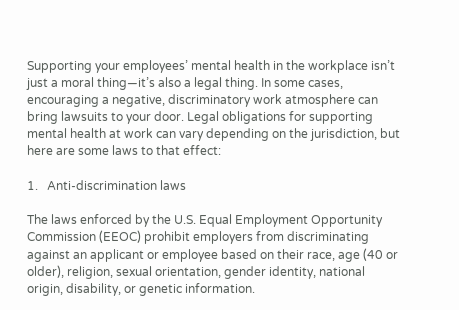Supporting your employees’ mental health in the workplace isn’t just a moral thing—it’s also a legal thing. In some cases, encouraging a negative, discriminatory work atmosphere can bring lawsuits to your door. Legal obligations for supporting mental health at work can vary depending on the jurisdiction, but here are some laws to that effect:

1.   Anti-discrimination laws

The laws enforced by the U.S. Equal Employment Opportunity Commission (EEOC) prohibit employers from discriminating against an applicant or employee based on their race, age (40 or older), religion, sexual orientation, gender identity, national origin, disability, or genetic information.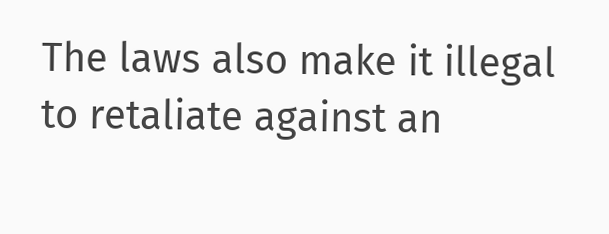The laws also make it illegal to retaliate against an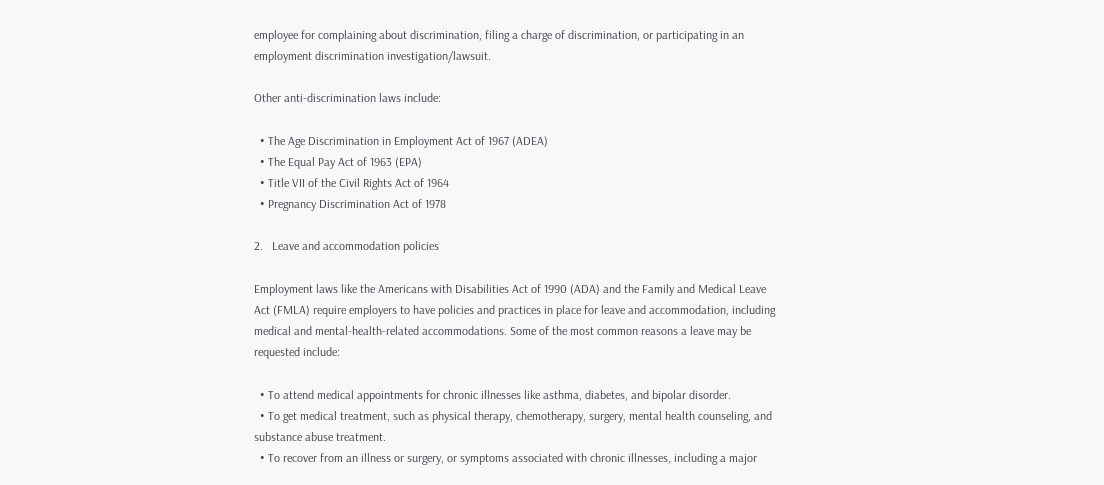employee for complaining about discrimination, filing a charge of discrimination, or participating in an employment discrimination investigation/lawsuit.

Other anti-discrimination laws include:

  • The Age Discrimination in Employment Act of 1967 (ADEA)
  • The Equal Pay Act of 1963 (EPA)
  • Title VII of the Civil Rights Act of 1964
  • Pregnancy Discrimination Act of 1978

2.   Leave and accommodation policies

Employment laws like the Americans with Disabilities Act of 1990 (ADA) and the Family and Medical Leave Act (FMLA) require employers to have policies and practices in place for leave and accommodation, including medical and mental-health-related accommodations. Some of the most common reasons a leave may be requested include:

  • To attend medical appointments for chronic illnesses like asthma, diabetes, and bipolar disorder.
  • To get medical treatment, such as physical therapy, chemotherapy, surgery, mental health counseling, and substance abuse treatment.
  • To recover from an illness or surgery, or symptoms associated with chronic illnesses, including a major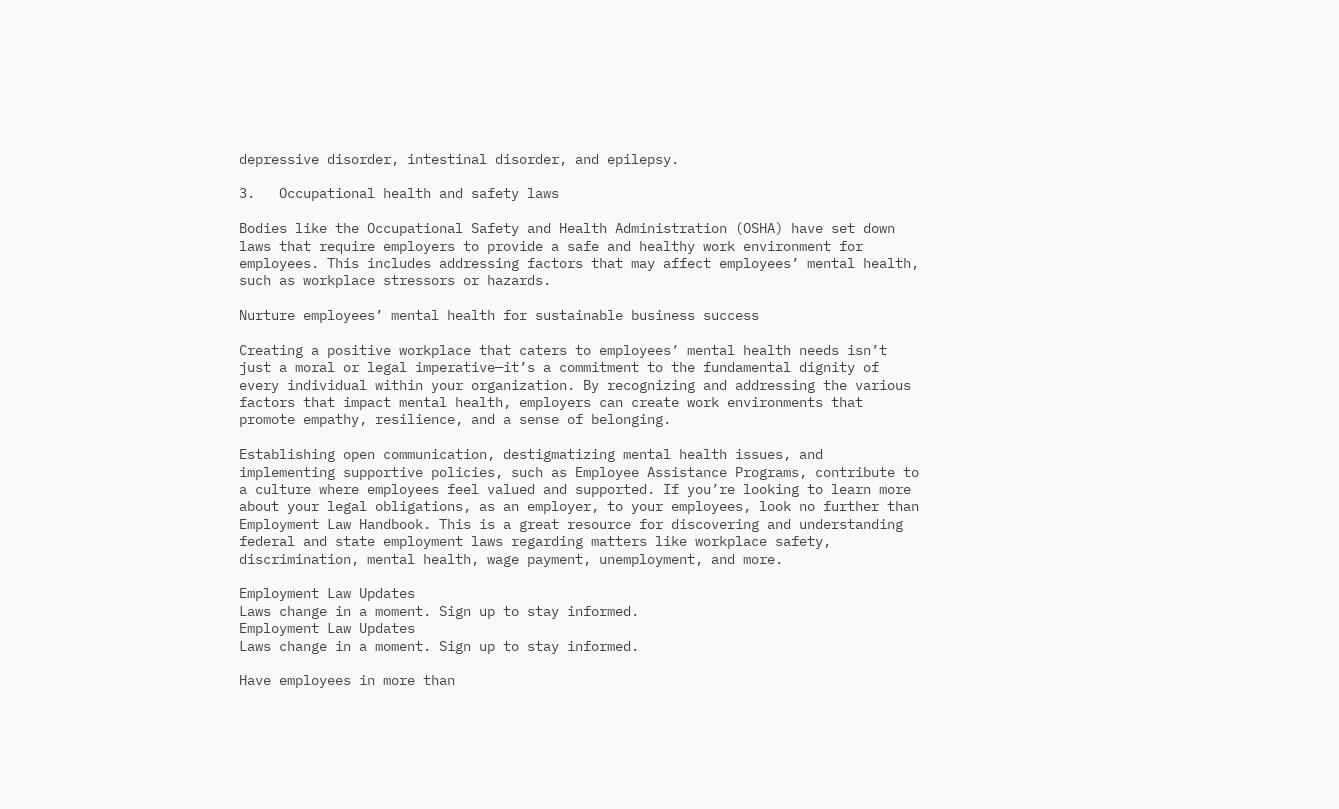depressive disorder, intestinal disorder, and epilepsy.

3.   Occupational health and safety laws

Bodies like the Occupational Safety and Health Administration (OSHA) have set down laws that require employers to provide a safe and healthy work environment for employees. This includes addressing factors that may affect employees’ mental health, such as workplace stressors or hazards.

Nurture employees’ mental health for sustainable business success

Creating a positive workplace that caters to employees’ mental health needs isn’t just a moral or legal imperative—it’s a commitment to the fundamental dignity of every individual within your organization. By recognizing and addressing the various factors that impact mental health, employers can create work environments that promote empathy, resilience, and a sense of belonging.

Establishing open communication, destigmatizing mental health issues, and implementing supportive policies, such as Employee Assistance Programs, contribute to a culture where employees feel valued and supported. If you’re looking to learn more about your legal obligations, as an employer, to your employees, look no further than Employment Law Handbook. This is a great resource for discovering and understanding federal and state employment laws regarding matters like workplace safety, discrimination, mental health, wage payment, unemployment, and more.

Employment Law Updates
Laws change in a moment. Sign up to stay informed.
Employment Law Updates
Laws change in a moment. Sign up to stay informed.

Have employees in more than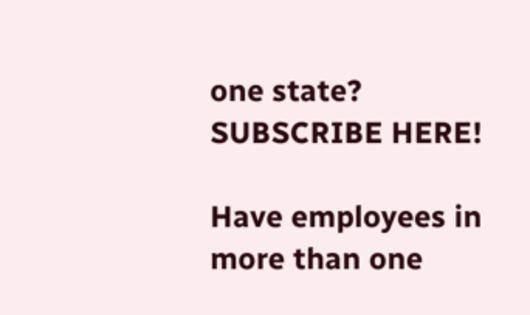one state? SUBSCRIBE HERE!

Have employees in more than one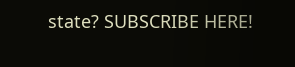state? SUBSCRIBE HERE!